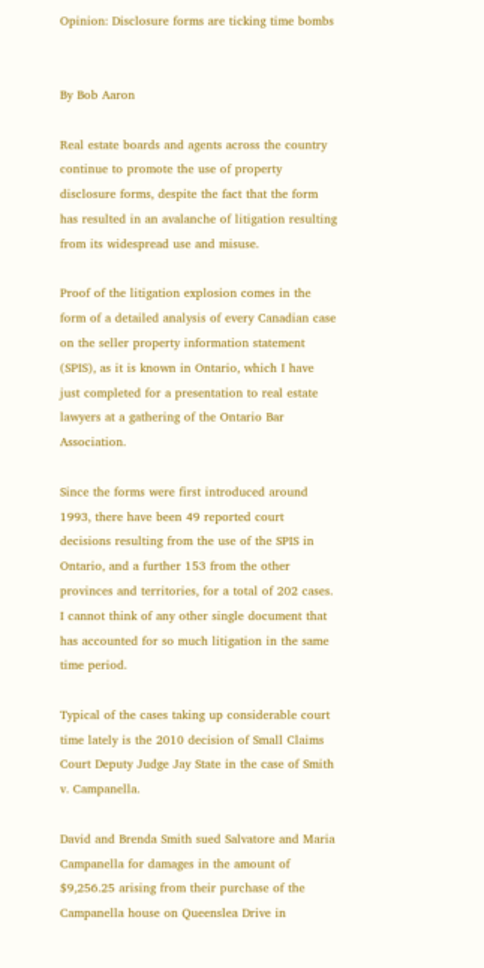Opinion: Disclosure forms are ticking time bombs


By Bob Aaron

Real estate boards and agents across the country continue to promote the use of property disclosure forms, despite the fact that the form has resulted in an avalanche of litigation resulting from its widespread use and misuse.

Proof of the litigation explosion comes in the form of a detailed analysis of every Canadian case on the seller property information statement (SPIS), as it is known in Ontario, which I have just completed for a presentation to real estate lawyers at a gathering of the Ontario Bar Association.

Since the forms were first introduced around 1993, there have been 49 reported court decisions resulting from the use of the SPIS in Ontario, and a further 153 from the other provinces and territories, for a total of 202 cases. I cannot think of any other single document that has accounted for so much litigation in the same time period.

Typical of the cases taking up considerable court time lately is the 2010 decision of Small Claims Court Deputy Judge Jay State in the case of Smith v. Campanella.

David and Brenda Smith sued Salvatore and Maria Campanella for damages in the amount of $9,256.25 arising from their purchase of the Campanella house on Queenslea Drive in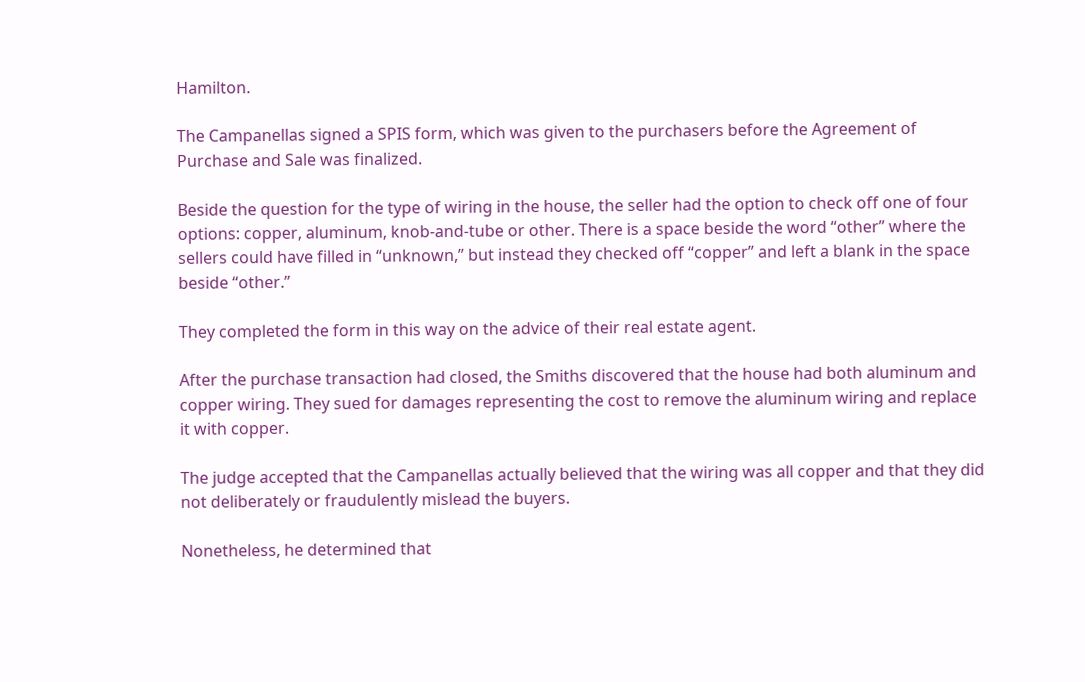Hamilton.

The Campanellas signed a SPIS form, which was given to the purchasers before the Agreement of Purchase and Sale was finalized.

Beside the question for the type of wiring in the house, the seller had the option to check off one of four options: copper, aluminum, knob-and-tube or other. There is a space beside the word “other” where the sellers could have filled in “unknown,” but instead they checked off “copper” and left a blank in the space beside “other.”

They completed the form in this way on the advice of their real estate agent.

After the purchase transaction had closed, the Smiths discovered that the house had both aluminum and copper wiring. They sued for damages representing the cost to remove the aluminum wiring and replace it with copper.

The judge accepted that the Campanellas actually believed that the wiring was all copper and that they did not deliberately or fraudulently mislead the buyers.

Nonetheless, he determined that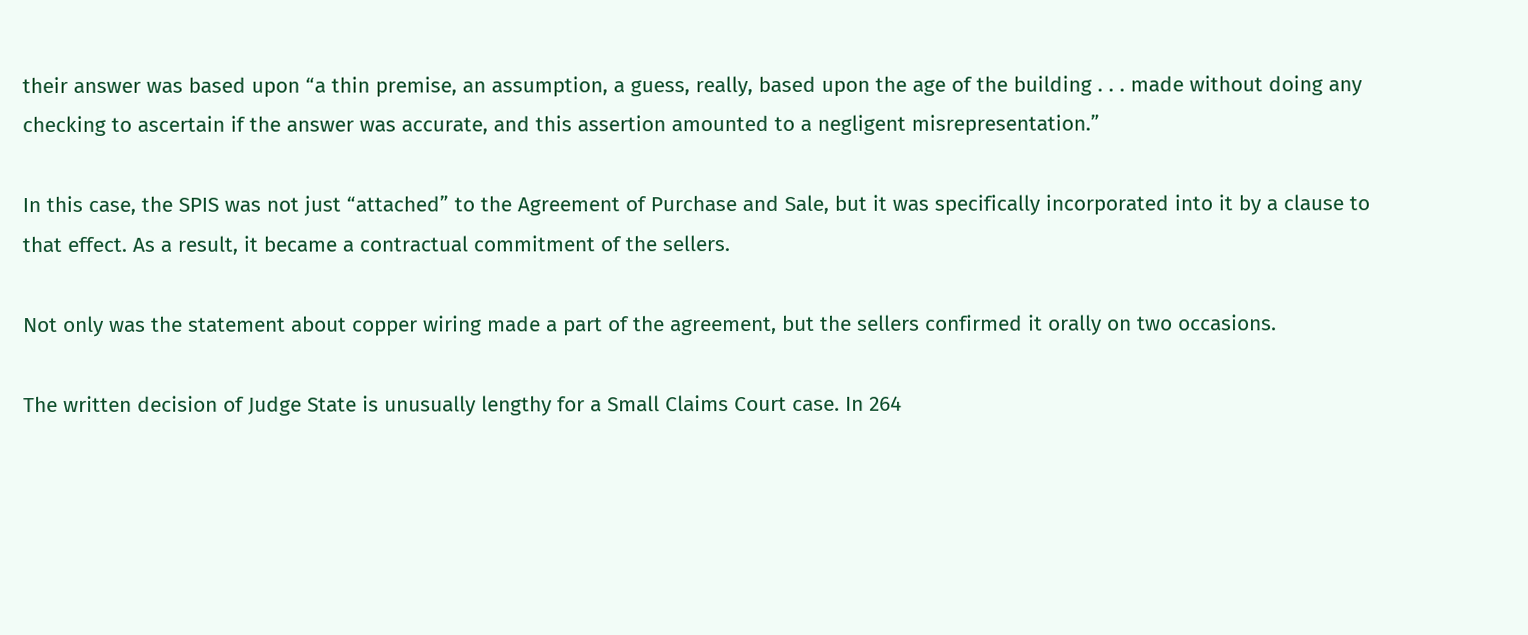their answer was based upon “a thin premise, an assumption, a guess, really, based upon the age of the building . . . made without doing any checking to ascertain if the answer was accurate, and this assertion amounted to a negligent misrepresentation.”

In this case, the SPIS was not just “attached” to the Agreement of Purchase and Sale, but it was specifically incorporated into it by a clause to that effect. As a result, it became a contractual commitment of the sellers.

Not only was the statement about copper wiring made a part of the agreement, but the sellers confirmed it orally on two occasions.

The written decision of Judge State is unusually lengthy for a Small Claims Court case. In 264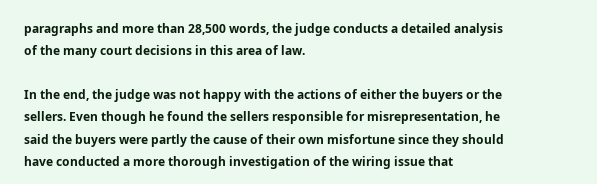paragraphs and more than 28,500 words, the judge conducts a detailed analysis of the many court decisions in this area of law.

In the end, the judge was not happy with the actions of either the buyers or the sellers. Even though he found the sellers responsible for misrepresentation, he said the buyers were partly the cause of their own misfortune since they should have conducted a more thorough investigation of the wiring issue that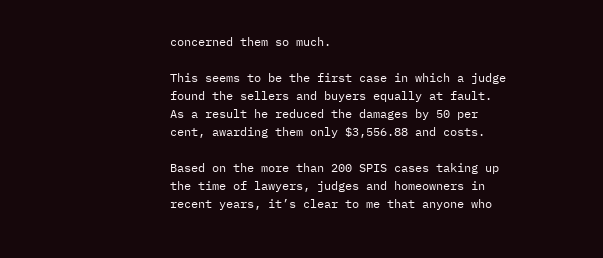concerned them so much.

This seems to be the first case in which a judge found the sellers and buyers equally at fault. As a result he reduced the damages by 50 per cent, awarding them only $3,556.88 and costs.

Based on the more than 200 SPIS cases taking up the time of lawyers, judges and homeowners in recent years, it’s clear to me that anyone who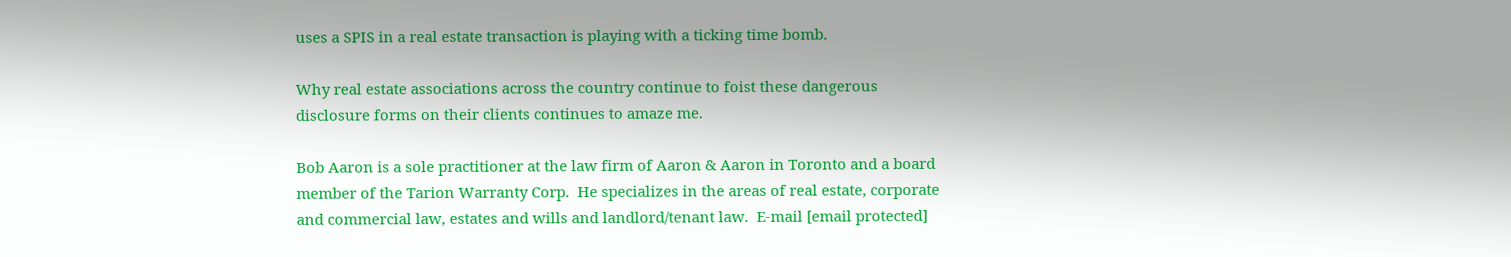uses a SPIS in a real estate transaction is playing with a ticking time bomb.

Why real estate associations across the country continue to foist these dangerous disclosure forms on their clients continues to amaze me.

Bob Aaron is a sole practitioner at the law firm of Aaron & Aaron in Toronto and a board member of the Tarion Warranty Corp.  He specializes in the areas of real estate, corporate and commercial law, estates and wills and landlord/tenant law.  E-mail [email protected]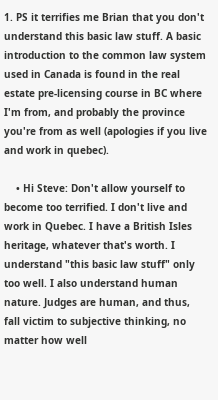1. PS it terrifies me Brian that you don't understand this basic law stuff. A basic introduction to the common law system used in Canada is found in the real estate pre-licensing course in BC where I'm from, and probably the province you're from as well (apologies if you live and work in quebec).

    • Hi Steve: Don't allow yourself to become too terrified. I don't live and work in Quebec. I have a British Isles heritage, whatever that's worth. I understand "this basic law stuff" only too well. I also understand human nature. Judges are human, and thus, fall victim to subjective thinking, no matter how well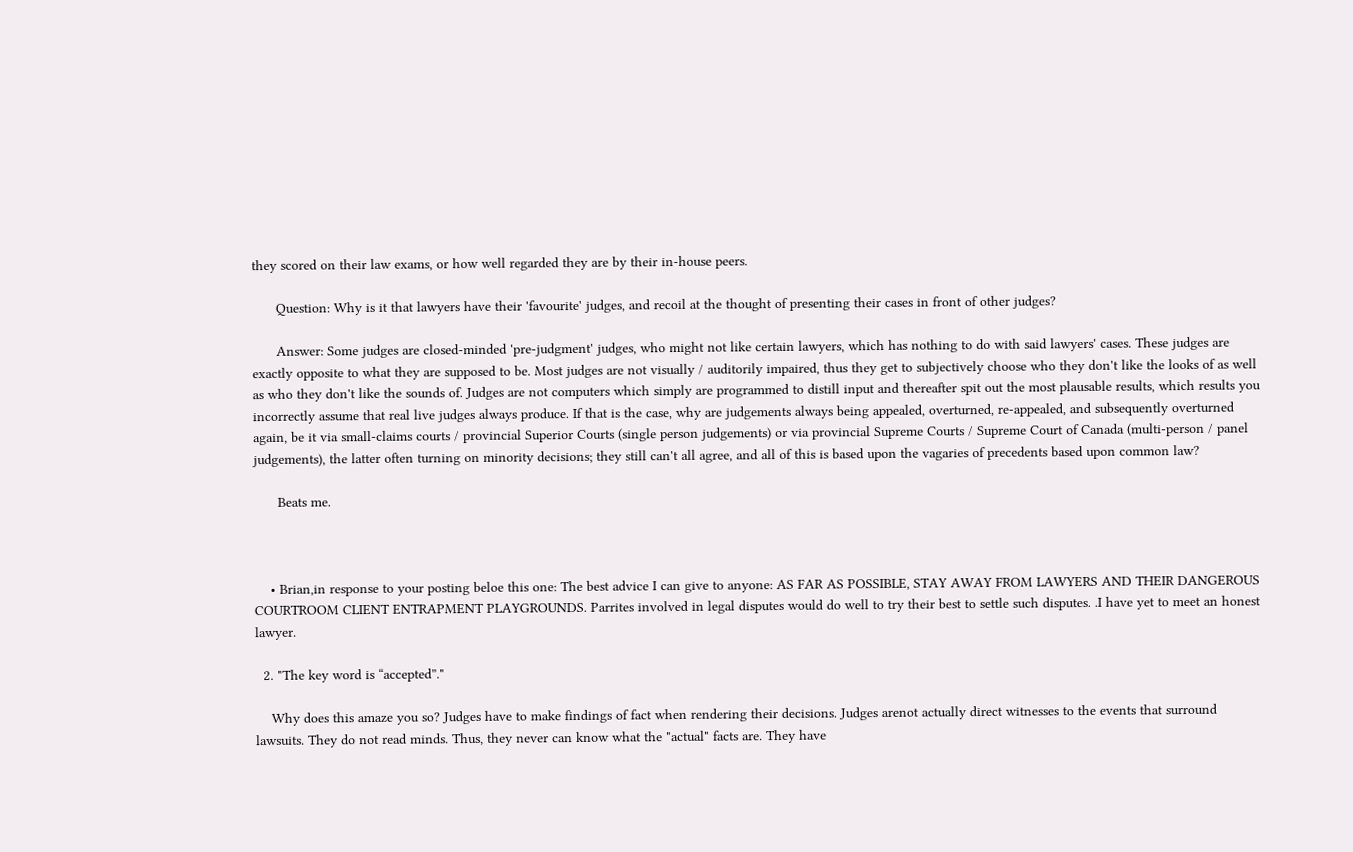they scored on their law exams, or how well regarded they are by their in-house peers.

      Question: Why is it that lawyers have their 'favourite' judges, and recoil at the thought of presenting their cases in front of other judges?

      Answer: Some judges are closed-minded 'pre-judgment' judges, who might not like certain lawyers, which has nothing to do with said lawyers' cases. These judges are exactly opposite to what they are supposed to be. Most judges are not visually / auditorily impaired, thus they get to subjectively choose who they don't like the looks of as well as who they don't like the sounds of. Judges are not computers which simply are programmed to distill input and thereafter spit out the most plausable results, which results you incorrectly assume that real live judges always produce. If that is the case, why are judgements always being appealed, overturned, re-appealed, and subsequently overturned again, be it via small-claims courts / provincial Superior Courts (single person judgements) or via provincial Supreme Courts / Supreme Court of Canada (multi-person / panel judgements), the latter often turning on minority decisions; they still can't all agree, and all of this is based upon the vagaries of precedents based upon common law?

      Beats me.



    • Brian,in response to your posting beloe this one: The best advice I can give to anyone: AS FAR AS POSSIBLE, STAY AWAY FROM LAWYERS AND THEIR DANGEROUS COURTROOM CLIENT ENTRAPMENT PLAYGROUNDS. Parrites involved in legal disputes would do well to try their best to settle such disputes. .I have yet to meet an honest lawyer.

  2. "The key word is “accepted”."

    Why does this amaze you so? Judges have to make findings of fact when rendering their decisions. Judges arenot actually direct witnesses to the events that surround lawsuits. They do not read minds. Thus, they never can know what the "actual" facts are. They have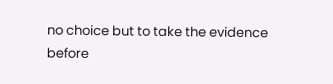no choice but to take the evidence before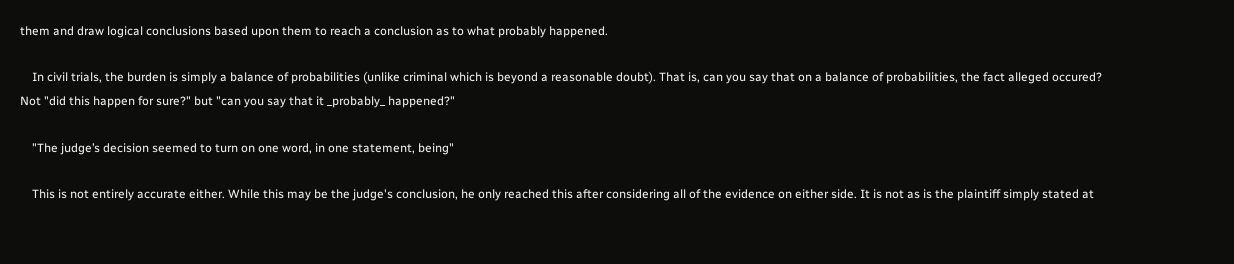them and draw logical conclusions based upon them to reach a conclusion as to what probably happened.

    In civil trials, the burden is simply a balance of probabilities (unlike criminal which is beyond a reasonable doubt). That is, can you say that on a balance of probabilities, the fact alleged occured? Not "did this happen for sure?" but "can you say that it _probably_ happened?"

    "The judge’s decision seemed to turn on one word, in one statement, being"

    This is not entirely accurate either. While this may be the judge's conclusion, he only reached this after considering all of the evidence on either side. It is not as is the plaintiff simply stated at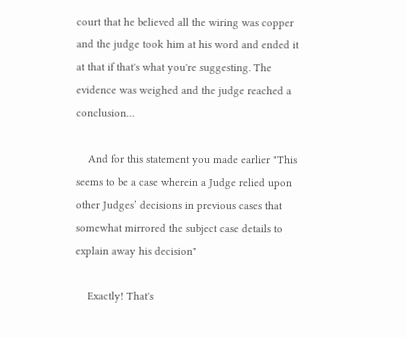court that he believed all the wiring was copper and the judge took him at his word and ended it at that if that's what you're suggesting. The evidence was weighed and the judge reached a conclusion…

    And for this statement you made earlier "This seems to be a case wherein a Judge relied upon other Judges’ decisions in previous cases that somewhat mirrored the subject case details to explain away his decision"

    Exactly! That's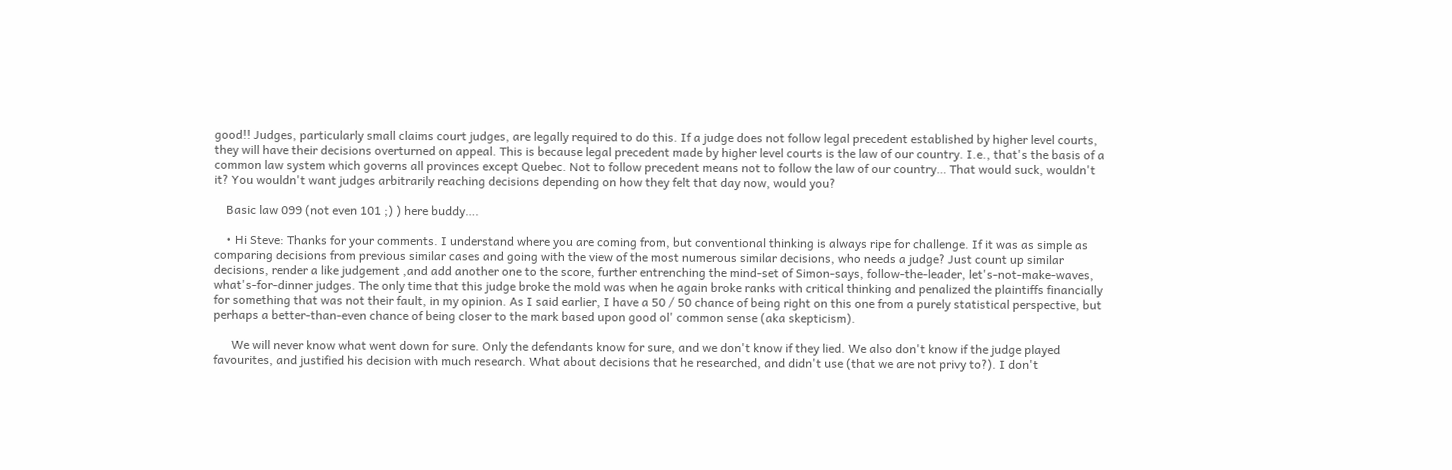good!! Judges, particularly small claims court judges, are legally required to do this. If a judge does not follow legal precedent established by higher level courts, they will have their decisions overturned on appeal. This is because legal precedent made by higher level courts is the law of our country. I.e., that's the basis of a common law system which governs all provinces except Quebec. Not to follow precedent means not to follow the law of our country… That would suck, wouldn't it? You wouldn't want judges arbitrarily reaching decisions depending on how they felt that day now, would you?

    Basic law 099 (not even 101 ;) ) here buddy….

    • Hi Steve: Thanks for your comments. I understand where you are coming from, but conventional thinking is always ripe for challenge. If it was as simple as comparing decisions from previous similar cases and going with the view of the most numerous similar decisions, who needs a judge? Just count up similar decisions, render a like judgement ,and add another one to the score, further entrenching the mind-set of Simon-says, follow-the-leader, let's-not-make-waves, what's-for-dinner judges. The only time that this judge broke the mold was when he again broke ranks with critical thinking and penalized the plaintiffs financially for something that was not their fault, in my opinion. As I said earlier, I have a 50 / 50 chance of being right on this one from a purely statistical perspective, but perhaps a better-than-even chance of being closer to the mark based upon good ol' common sense (aka skepticism).

      We will never know what went down for sure. Only the defendants know for sure, and we don't know if they lied. We also don't know if the judge played favourites, and justified his decision with much research. What about decisions that he researched, and didn't use (that we are not privy to?). I don't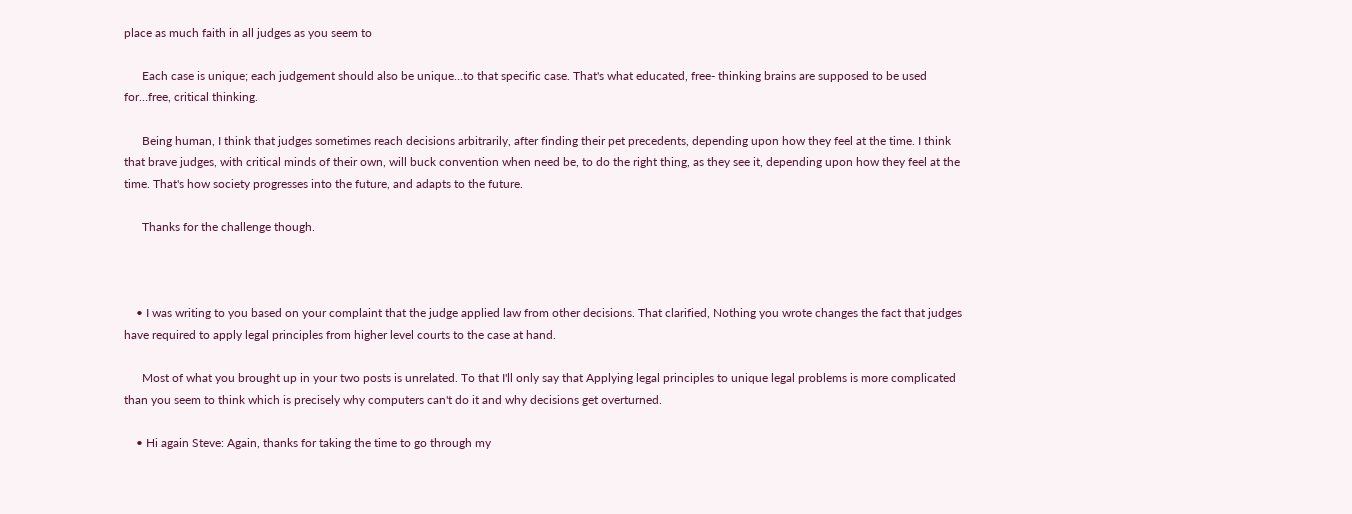place as much faith in all judges as you seem to

      Each case is unique; each judgement should also be unique…to that specific case. That's what educated, free- thinking brains are supposed to be used for…free, critical thinking.

      Being human, I think that judges sometimes reach decisions arbitrarily, after finding their pet precedents, depending upon how they feel at the time. I think that brave judges, with critical minds of their own, will buck convention when need be, to do the right thing, as they see it, depending upon how they feel at the time. That's how society progresses into the future, and adapts to the future.

      Thanks for the challenge though.



    • I was writing to you based on your complaint that the judge applied law from other decisions. That clarified, Nothing you wrote changes the fact that judges have required to apply legal principles from higher level courts to the case at hand.

      Most of what you brought up in your two posts is unrelated. To that I'll only say that Applying legal principles to unique legal problems is more complicated than you seem to think which is precisely why computers can't do it and why decisions get overturned.

    • Hi again Steve: Again, thanks for taking the time to go through my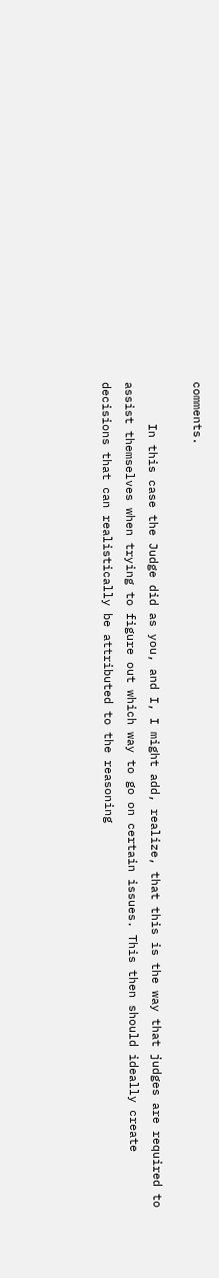comments.

      In this case the Judge did as you, and I, I might add, realize, that this is the way that judges are required to assist themselves when trying to figure out which way to go on certain issues. This then should ideally create decisions that can realistically be attributed to the reasoning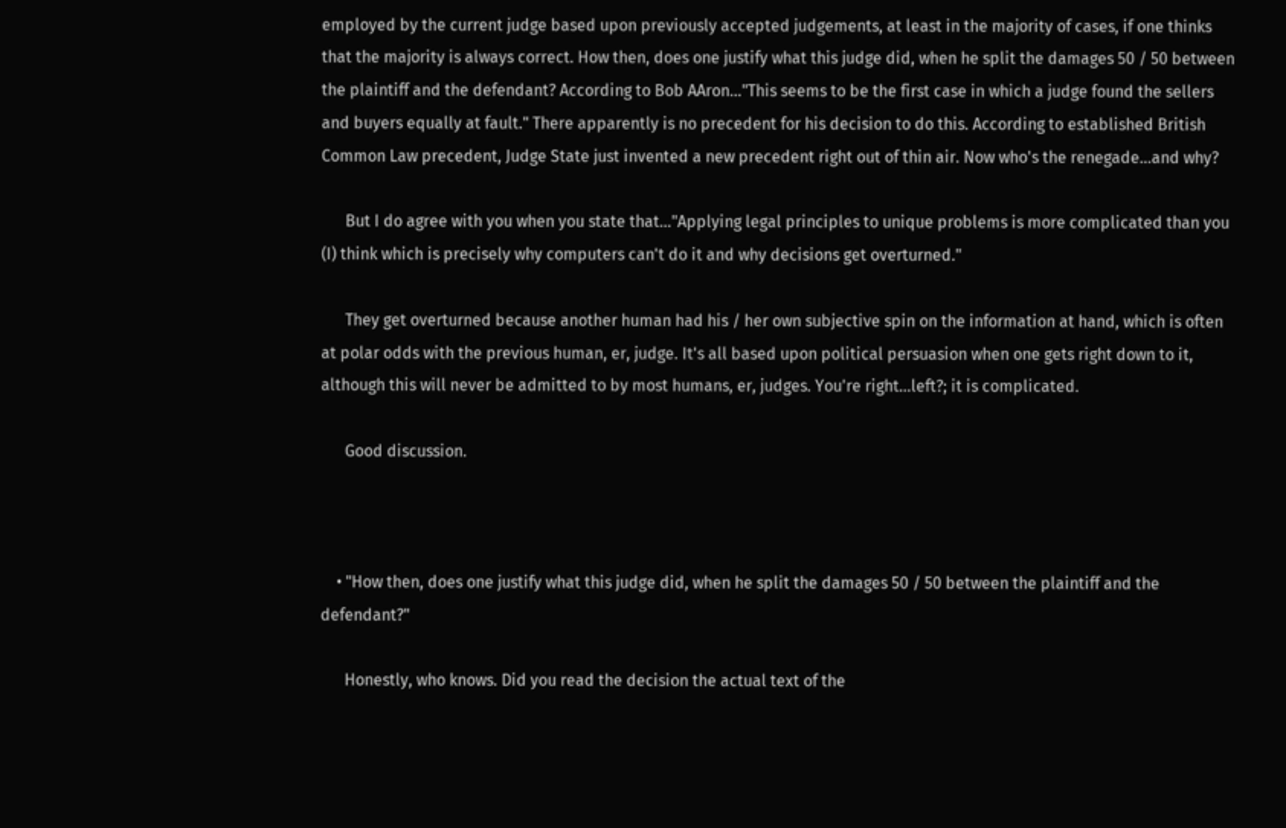employed by the current judge based upon previously accepted judgements, at least in the majority of cases, if one thinks that the majority is always correct. How then, does one justify what this judge did, when he split the damages 50 / 50 between the plaintiff and the defendant? According to Bob AAron…"This seems to be the first case in which a judge found the sellers and buyers equally at fault." There apparently is no precedent for his decision to do this. According to established British Common Law precedent, Judge State just invented a new precedent right out of thin air. Now who's the renegade…and why?

      But I do agree with you when you state that…"Applying legal principles to unique problems is more complicated than you (I) think which is precisely why computers can't do it and why decisions get overturned."

      They get overturned because another human had his / her own subjective spin on the information at hand, which is often at polar odds with the previous human, er, judge. It's all based upon political persuasion when one gets right down to it, although this will never be admitted to by most humans, er, judges. You're right…left?; it is complicated.

      Good discussion.



    • "How then, does one justify what this judge did, when he split the damages 50 / 50 between the plaintiff and the defendant?"

      Honestly, who knows. Did you read the decision the actual text of the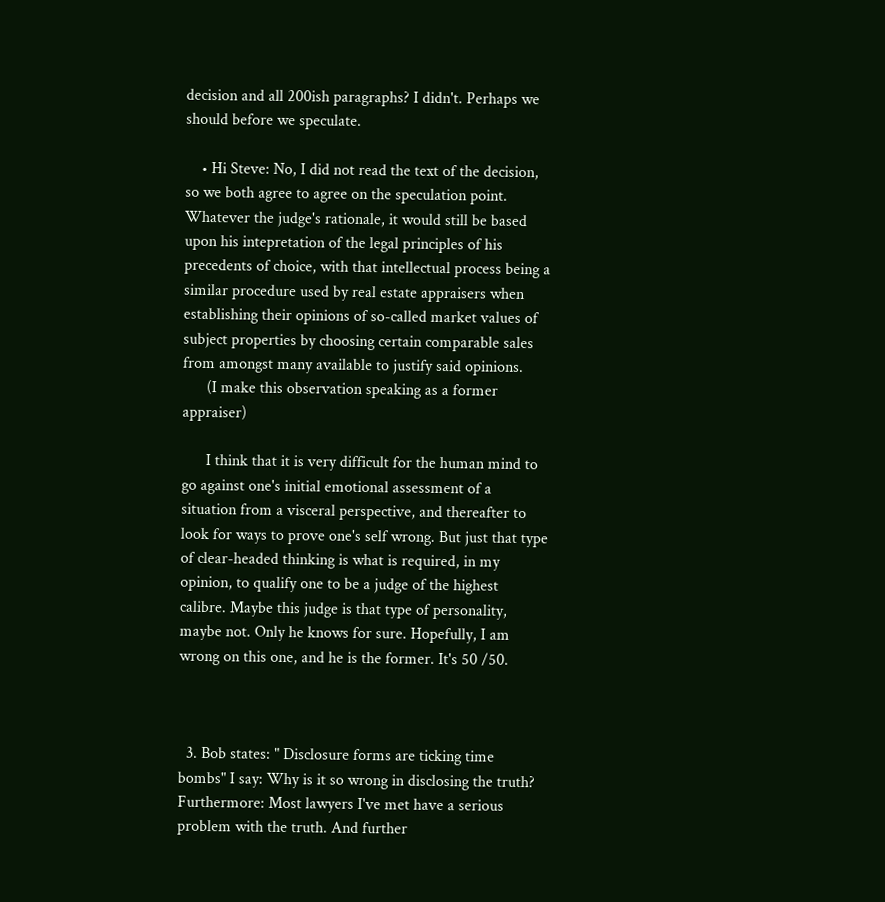decision and all 200ish paragraphs? I didn't. Perhaps we should before we speculate.

    • Hi Steve: No, I did not read the text of the decision, so we both agree to agree on the speculation point. Whatever the judge's rationale, it would still be based upon his intepretation of the legal principles of his precedents of choice, with that intellectual process being a similar procedure used by real estate appraisers when establishing their opinions of so-called market values of subject properties by choosing certain comparable sales from amongst many available to justify said opinions.
      (I make this observation speaking as a former appraiser)

      I think that it is very difficult for the human mind to go against one's initial emotional assessment of a situation from a visceral perspective, and thereafter to look for ways to prove one's self wrong. But just that type of clear-headed thinking is what is required, in my opinion, to qualify one to be a judge of the highest calibre. Maybe this judge is that type of personality, maybe not. Only he knows for sure. Hopefully, I am wrong on this one, and he is the former. It's 50 /50.



  3. Bob states: " Disclosure forms are ticking time bombs" I say: Why is it so wrong in disclosing the truth? Furthermore: Most lawyers I've met have a serious problem with the truth. And further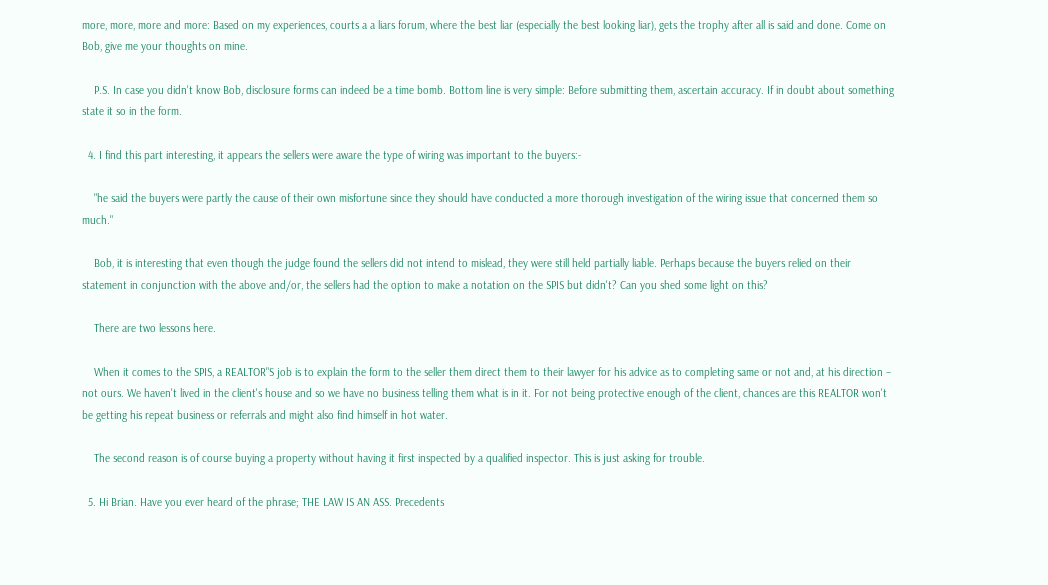more, more, more and more: Based on my experiences, courts a a liars forum, where the best liar (especially the best looking liar), gets the trophy after all is said and done. Come on Bob, give me your thoughts on mine.

    P.S. In case you didn't know Bob, disclosure forms can indeed be a time bomb. Bottom line is very simple: Before submitting them, ascertain accuracy. If in doubt about something state it so in the form.

  4. I find this part interesting, it appears the sellers were aware the type of wiring was important to the buyers:-

    "he said the buyers were partly the cause of their own misfortune since they should have conducted a more thorough investigation of the wiring issue that concerned them so much."

    Bob, it is interesting that even though the judge found the sellers did not intend to mislead, they were still held partially liable. Perhaps because the buyers relied on their statement in conjunction with the above and/or, the sellers had the option to make a notation on the SPIS but didn't? Can you shed some light on this?

    There are two lessons here.

    When it comes to the SPIS, a REALTOR"S job is to explain the form to the seller them direct them to their lawyer for his advice as to completing same or not and, at his direction – not ours. We haven't lived in the client's house and so we have no business telling them what is in it. For not being protective enough of the client, chances are this REALTOR won't be getting his repeat business or referrals and might also find himself in hot water.

    The second reason is of course buying a property without having it first inspected by a qualified inspector. This is just asking for trouble.

  5. Hi Brian. Have you ever heard of the phrase; THE LAW IS AN ASS. Precedents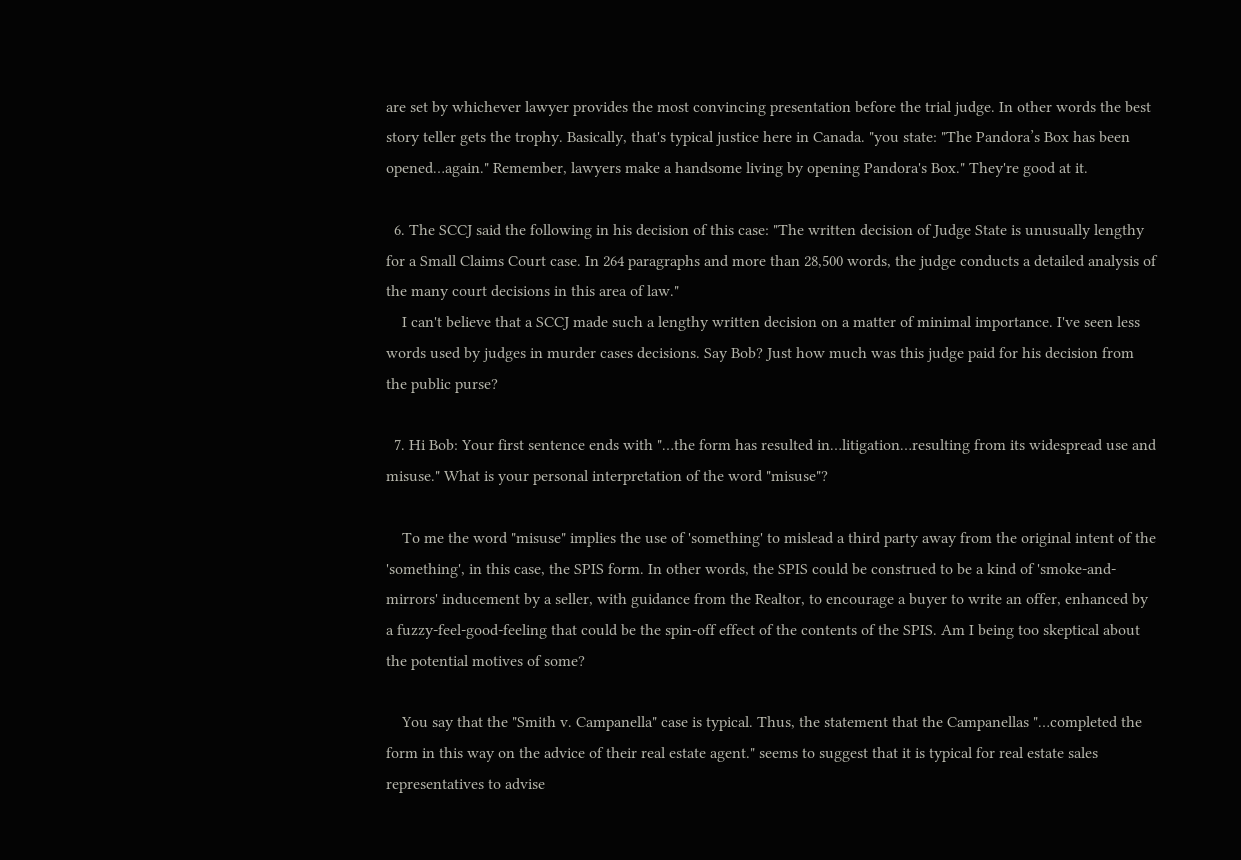are set by whichever lawyer provides the most convincing presentation before the trial judge. In other words the best story teller gets the trophy. Basically, that's typical justice here in Canada. "you state: "The Pandora’s Box has been opened…again." Remember, lawyers make a handsome living by opening Pandora's Box." They're good at it.

  6. The SCCJ said the following in his decision of this case: "The written decision of Judge State is unusually lengthy for a Small Claims Court case. In 264 paragraphs and more than 28,500 words, the judge conducts a detailed analysis of the many court decisions in this area of law."
    I can't believe that a SCCJ made such a lengthy written decision on a matter of minimal importance. I've seen less words used by judges in murder cases decisions. Say Bob? Just how much was this judge paid for his decision from the public purse?

  7. Hi Bob: Your first sentence ends with "…the form has resulted in…litigation…resulting from its widespread use and misuse." What is your personal interpretation of the word "misuse"?

    To me the word "misuse" implies the use of 'something' to mislead a third party away from the original intent of the 'something', in this case, the SPIS form. In other words, the SPIS could be construed to be a kind of 'smoke-and-mirrors' inducement by a seller, with guidance from the Realtor, to encourage a buyer to write an offer, enhanced by a fuzzy-feel-good-feeling that could be the spin-off effect of the contents of the SPIS. Am I being too skeptical about the potential motives of some?

    You say that the "Smith v. Campanella" case is typical. Thus, the statement that the Campanellas "…completed the form in this way on the advice of their real estate agent." seems to suggest that it is typical for real estate sales representatives to advise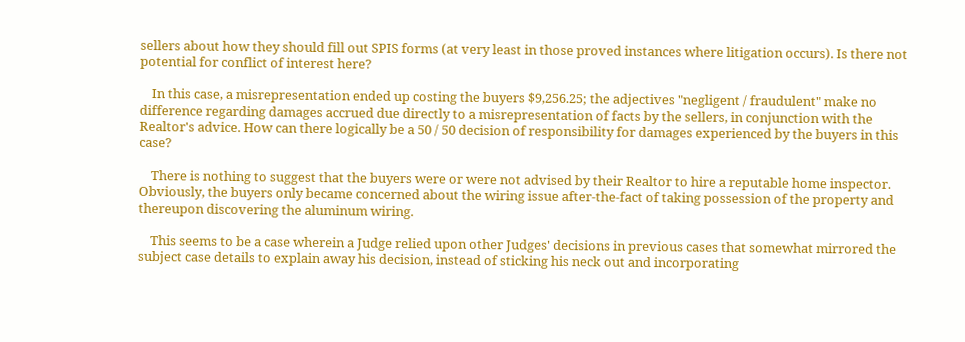sellers about how they should fill out SPIS forms (at very least in those proved instances where litigation occurs). Is there not potential for conflict of interest here?

    In this case, a misrepresentation ended up costing the buyers $9,256.25; the adjectives "negligent / fraudulent" make no difference regarding damages accrued due directly to a misrepresentation of facts by the sellers, in conjunction with the Realtor's advice. How can there logically be a 50 / 50 decision of responsibility for damages experienced by the buyers in this case?

    There is nothing to suggest that the buyers were or were not advised by their Realtor to hire a reputable home inspector. Obviously, the buyers only became concerned about the wiring issue after-the-fact of taking possession of the property and thereupon discovering the aluminum wiring.

    This seems to be a case wherein a Judge relied upon other Judges' decisions in previous cases that somewhat mirrored the subject case details to explain away his decision, instead of sticking his neck out and incorporating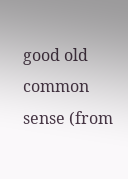good old common sense (from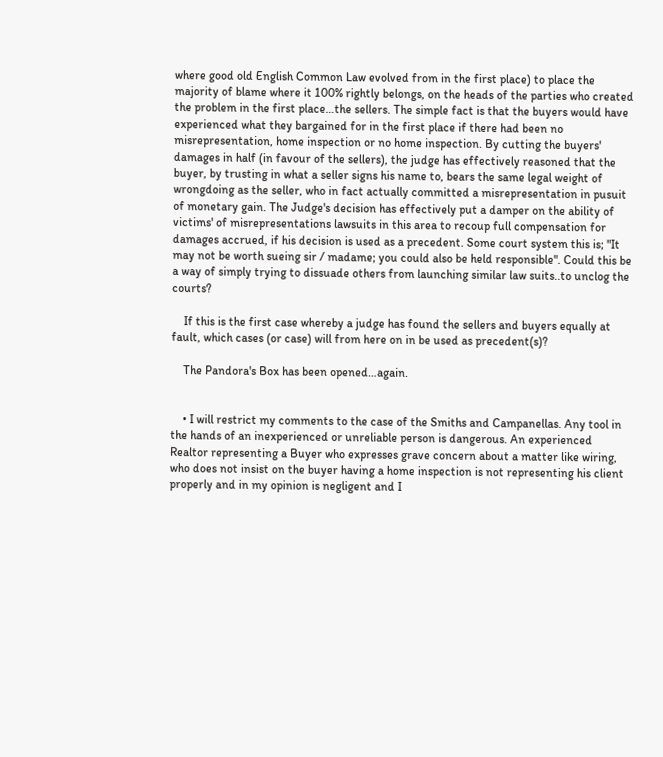where good old English Common Law evolved from in the first place) to place the majority of blame where it 100% rightly belongs, on the heads of the parties who created the problem in the first place…the sellers. The simple fact is that the buyers would have experienced what they bargained for in the first place if there had been no misrepresentation, home inspection or no home inspection. By cutting the buyers' damages in half (in favour of the sellers), the judge has effectively reasoned that the buyer, by trusting in what a seller signs his name to, bears the same legal weight of wrongdoing as the seller, who in fact actually committed a misrepresentation in pusuit of monetary gain. The Judge's decision has effectively put a damper on the ability of victims' of misrepresentations lawsuits in this area to recoup full compensation for damages accrued, if his decision is used as a precedent. Some court system this is; "It may not be worth sueing sir / madame; you could also be held responsible". Could this be a way of simply trying to dissuade others from launching similar law suits..to unclog the courts?

    If this is the first case whereby a judge has found the sellers and buyers equally at fault, which cases (or case) will from here on in be used as precedent(s)?

    The Pandora's Box has been opened…again.


    • I will restrict my comments to the case of the Smiths and Campanellas. Any tool in the hands of an inexperienced or unreliable person is dangerous. An experienced Realtor representing a Buyer who expresses grave concern about a matter like wiring, who does not insist on the buyer having a home inspection is not representing his client properly and in my opinion is negligent and I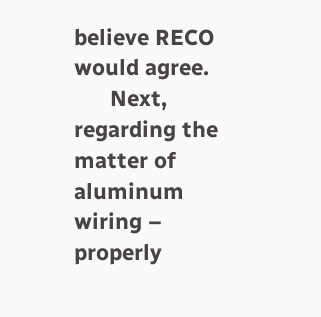believe RECO would agree.
      Next, regarding the matter of aluminum wiring – properly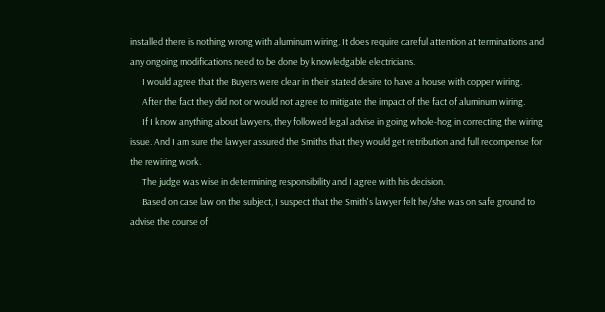installed there is nothing wrong with aluminum wiring. It does require careful attention at terminations and any ongoing modifications need to be done by knowledgable electricians.
      I would agree that the Buyers were clear in their stated desire to have a house with copper wiring.
      After the fact they did not or would not agree to mitigate the impact of the fact of aluminum wiring.
      If I know anything about lawyers, they followed legal advise in going whole-hog in correcting the wiring issue. And I am sure the lawyer assured the Smiths that they would get retribution and full recompense for the rewiring work.
      The judge was wise in determining responsibility and I agree with his decision.
      Based on case law on the subject, I suspect that the Smith's lawyer felt he/she was on safe ground to advise the course of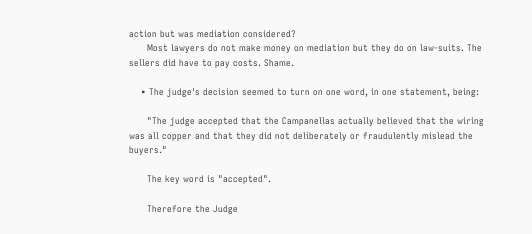action but was mediation considered?
      Most lawyers do not make money on mediation but they do on law-suits. The sellers did have to pay costs. Shame.

    • The judge's decision seemed to turn on one word, in one statement, being:

      "The judge accepted that the Campanellas actually believed that the wiring was all copper and that they did not deliberately or fraudulently mislead the buyers."

      The key word is "accepted".

      Therefore the Judge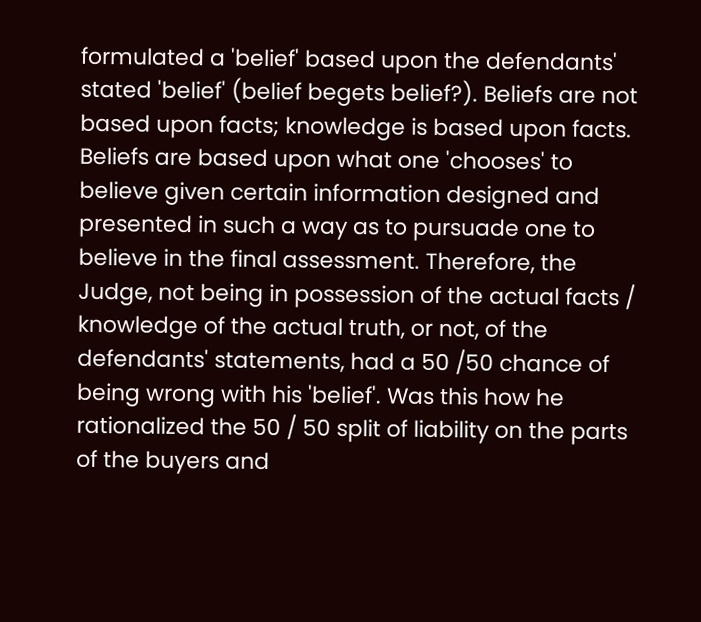formulated a 'belief' based upon the defendants' stated 'belief' (belief begets belief?). Beliefs are not based upon facts; knowledge is based upon facts. Beliefs are based upon what one 'chooses' to believe given certain information designed and presented in such a way as to pursuade one to believe in the final assessment. Therefore, the Judge, not being in possession of the actual facts / knowledge of the actual truth, or not, of the defendants' statements, had a 50 /50 chance of being wrong with his 'belief'. Was this how he rationalized the 50 / 50 split of liability on the parts of the buyers and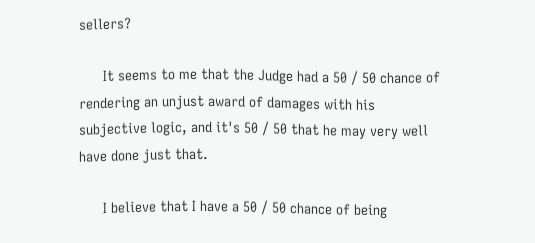sellers?

      It seems to me that the Judge had a 50 / 50 chance of rendering an unjust award of damages with his subjective logic, and it's 50 / 50 that he may very well have done just that.

      I believe that I have a 50 / 50 chance of being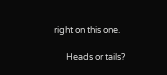right on this one.

      Heads or tails?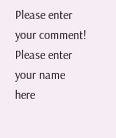Please enter your comment!
Please enter your name here